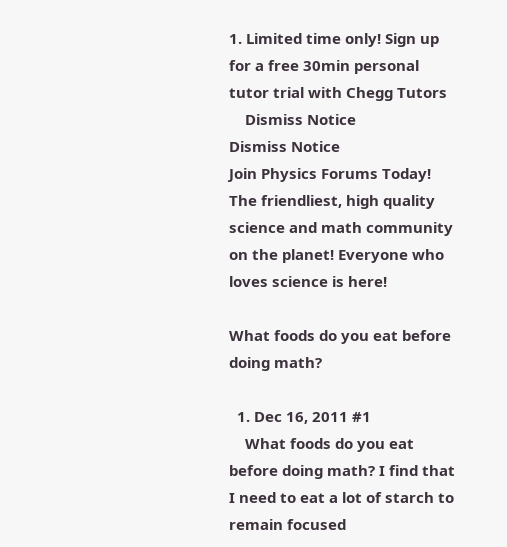1. Limited time only! Sign up for a free 30min personal tutor trial with Chegg Tutors
    Dismiss Notice
Dismiss Notice
Join Physics Forums Today!
The friendliest, high quality science and math community on the planet! Everyone who loves science is here!

What foods do you eat before doing math?

  1. Dec 16, 2011 #1
    What foods do you eat before doing math? I find that I need to eat a lot of starch to remain focused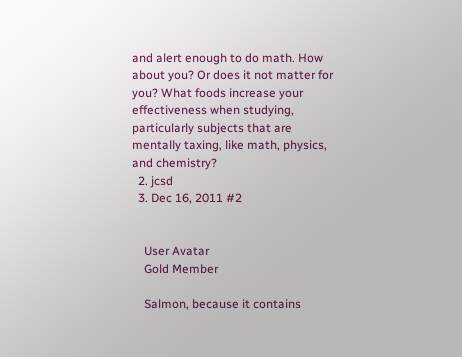and alert enough to do math. How about you? Or does it not matter for you? What foods increase your effectiveness when studying, particularly subjects that are mentally taxing, like math, physics, and chemistry?
  2. jcsd
  3. Dec 16, 2011 #2


    User Avatar
    Gold Member

    Salmon, because it contains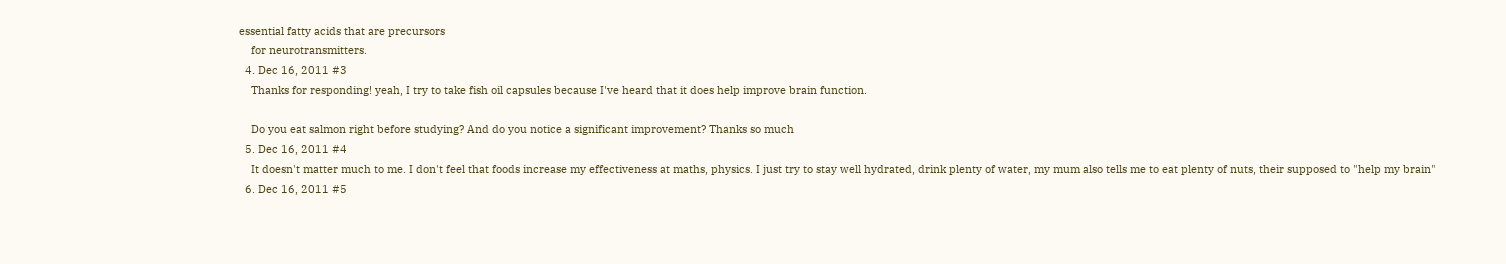essential fatty acids that are precursors
    for neurotransmitters.
  4. Dec 16, 2011 #3
    Thanks for responding! yeah, I try to take fish oil capsules because I've heard that it does help improve brain function.

    Do you eat salmon right before studying? And do you notice a significant improvement? Thanks so much
  5. Dec 16, 2011 #4
    It doesn't matter much to me. I don't feel that foods increase my effectiveness at maths, physics. I just try to stay well hydrated, drink plenty of water, my mum also tells me to eat plenty of nuts, their supposed to "help my brain"
  6. Dec 16, 2011 #5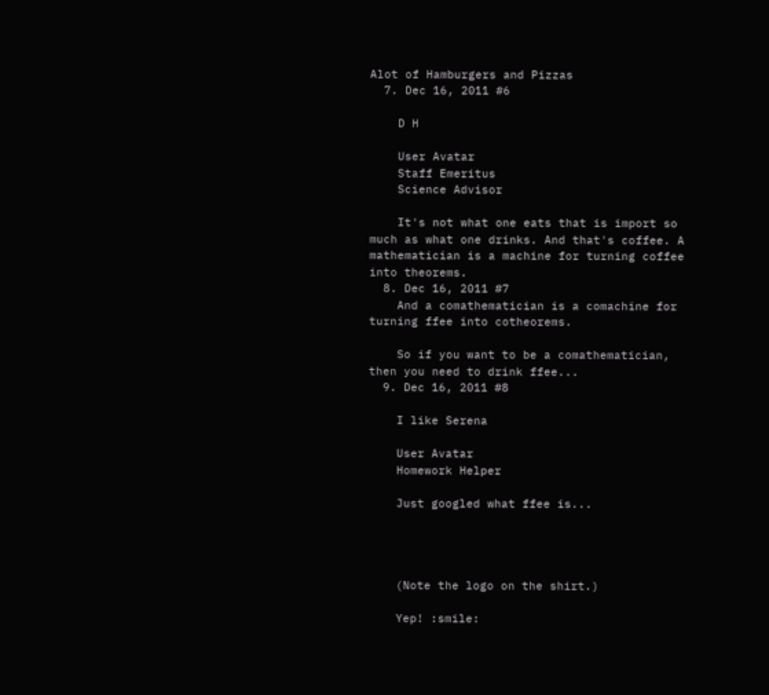Alot of Hamburgers and Pizzas
  7. Dec 16, 2011 #6

    D H

    User Avatar
    Staff Emeritus
    Science Advisor

    It's not what one eats that is import so much as what one drinks. And that's coffee. A mathematician is a machine for turning coffee into theorems.
  8. Dec 16, 2011 #7
    And a comathematician is a comachine for turning ffee into cotheorems.

    So if you want to be a comathematician, then you need to drink ffee...
  9. Dec 16, 2011 #8

    I like Serena

    User Avatar
    Homework Helper

    Just googled what ffee is...




    (Note the logo on the shirt.)

    Yep! :smile: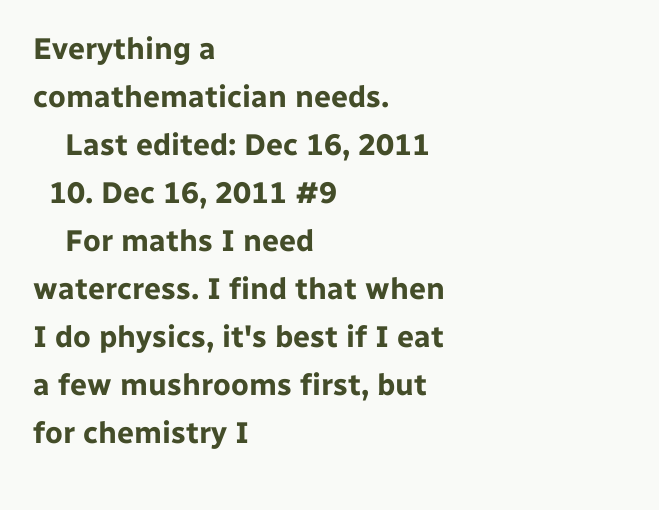Everything a comathematician needs.
    Last edited: Dec 16, 2011
  10. Dec 16, 2011 #9
    For maths I need watercress. I find that when I do physics, it's best if I eat a few mushrooms first, but for chemistry I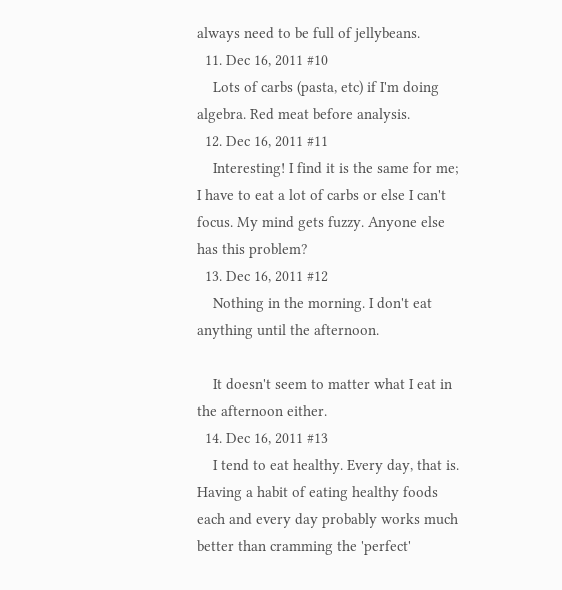always need to be full of jellybeans.
  11. Dec 16, 2011 #10
    Lots of carbs (pasta, etc) if I'm doing algebra. Red meat before analysis.
  12. Dec 16, 2011 #11
    Interesting! I find it is the same for me; I have to eat a lot of carbs or else I can't focus. My mind gets fuzzy. Anyone else has this problem?
  13. Dec 16, 2011 #12
    Nothing in the morning. I don't eat anything until the afternoon.

    It doesn't seem to matter what I eat in the afternoon either.
  14. Dec 16, 2011 #13
    I tend to eat healthy. Every day, that is. Having a habit of eating healthy foods each and every day probably works much better than cramming the 'perfect'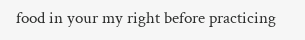food in your my right before practicing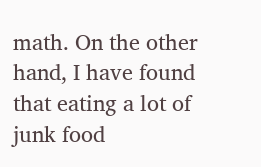math. On the other hand, I have found that eating a lot of junk food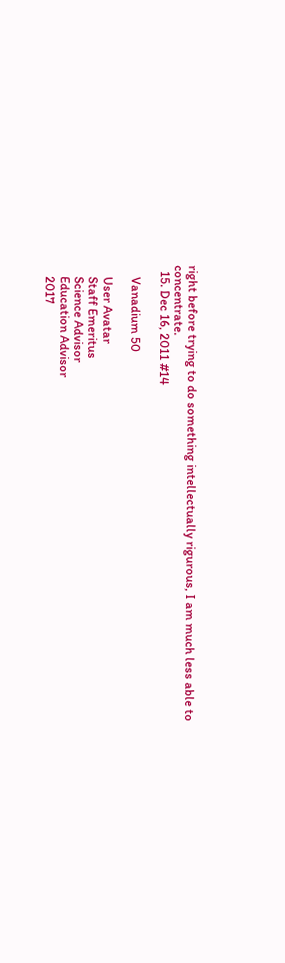right before trying to do something intellectually rigurous, I am much less able to concentrate.
  15. Dec 16, 2011 #14

    Vanadium 50

    User Avatar
    Staff Emeritus
    Science Advisor
    Education Advisor
    2017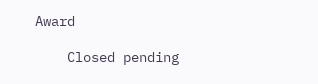Award

    Closed pending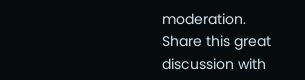moderation.
Share this great discussion with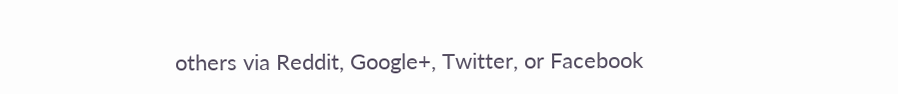others via Reddit, Google+, Twitter, or Facebook